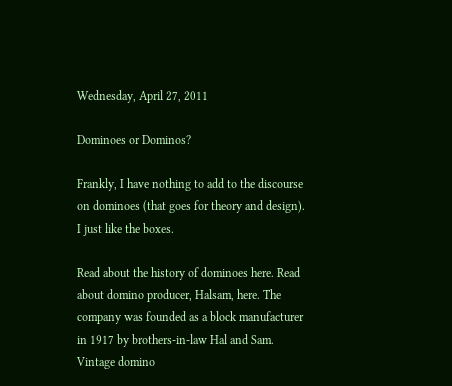Wednesday, April 27, 2011

Dominoes or Dominos?

Frankly, I have nothing to add to the discourse on dominoes (that goes for theory and design). I just like the boxes.

Read about the history of dominoes here. Read about domino producer, Halsam, here. The company was founded as a block manufacturer in 1917 by brothers-in-law Hal and Sam. Vintage domino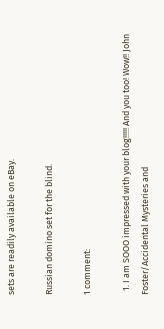sets are readily available on eBay.

Russian domino set for the blind.

1 comment:

  1. I am SOOO impressed with your blog!!!!! And you too! Wow!! John Foster/Accidental Mysteries and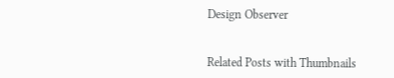Design Observer


Related Posts with Thumbnails